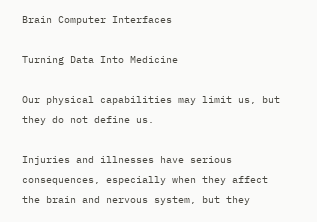Brain Computer Interfaces

Turning Data Into Medicine

Our physical capabilities may limit us, but they do not define us.

Injuries and illnesses have serious consequences, especially when they affect the brain and nervous system, but they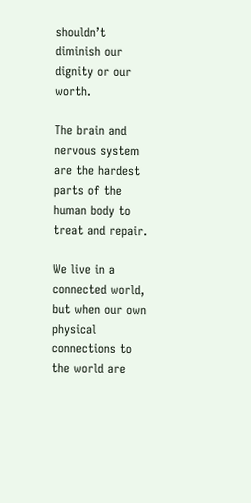shouldn’t diminish our dignity or our worth.

The brain and nervous system are the hardest parts of the human body to treat and repair.

We live in a connected world, but when our own physical connections to the world are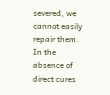severed, we cannot easily repair them. In the absence of direct cures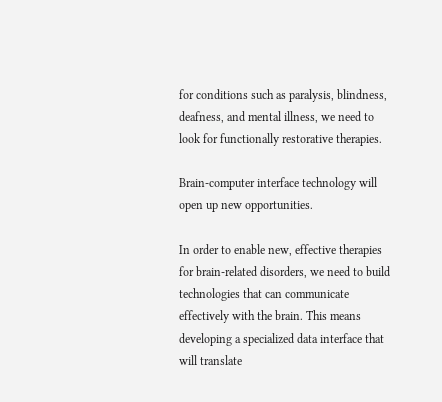for conditions such as paralysis, blindness, deafness, and mental illness, we need to look for functionally restorative therapies.

Brain-computer interface technology will open up new opportunities.

In order to enable new, effective therapies for brain-related disorders, we need to build technologies that can communicate effectively with the brain. This means developing a specialized data interface that will translate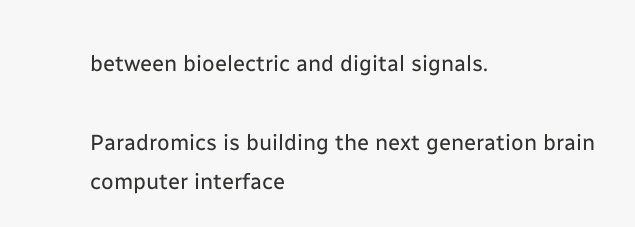between bioelectric and digital signals.

Paradromics is building the next generation brain computer interface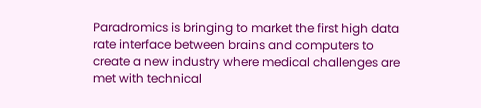Paradromics is bringing to market the first high data rate interface between brains and computers to create a new industry where medical challenges are met with technical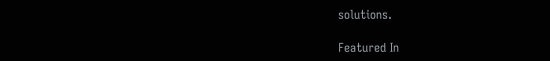solutions.

Featured In